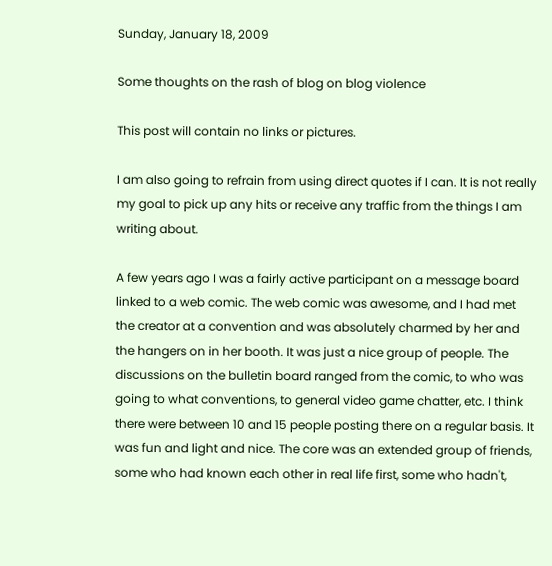Sunday, January 18, 2009

Some thoughts on the rash of blog on blog violence

This post will contain no links or pictures.

I am also going to refrain from using direct quotes if I can. It is not really my goal to pick up any hits or receive any traffic from the things I am writing about.

A few years ago I was a fairly active participant on a message board linked to a web comic. The web comic was awesome, and I had met the creator at a convention and was absolutely charmed by her and the hangers on in her booth. It was just a nice group of people. The discussions on the bulletin board ranged from the comic, to who was going to what conventions, to general video game chatter, etc. I think there were between 10 and 15 people posting there on a regular basis. It was fun and light and nice. The core was an extended group of friends, some who had known each other in real life first, some who hadn't,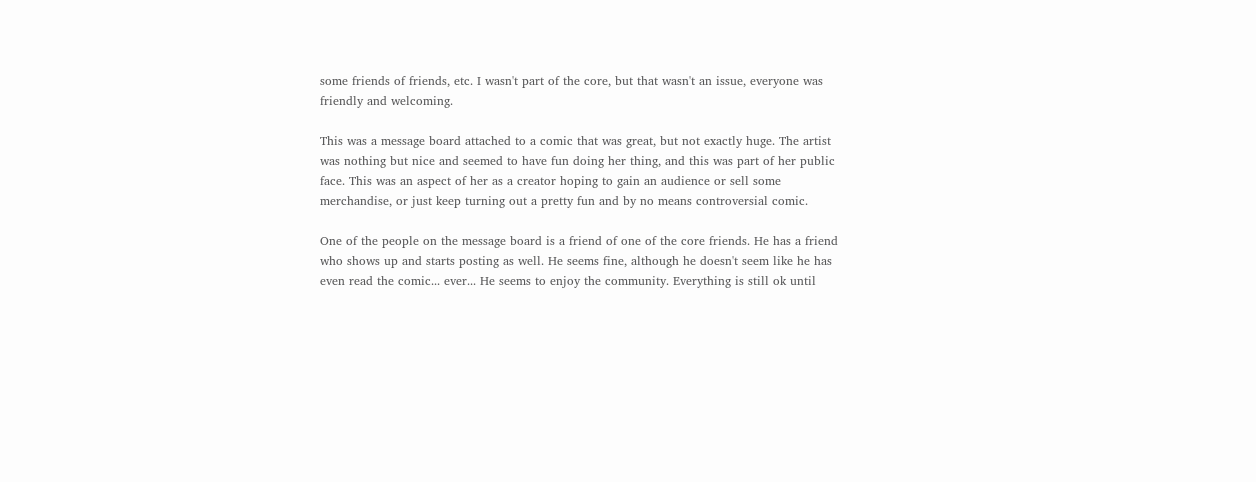some friends of friends, etc. I wasn't part of the core, but that wasn't an issue, everyone was friendly and welcoming.

This was a message board attached to a comic that was great, but not exactly huge. The artist was nothing but nice and seemed to have fun doing her thing, and this was part of her public face. This was an aspect of her as a creator hoping to gain an audience or sell some merchandise, or just keep turning out a pretty fun and by no means controversial comic.

One of the people on the message board is a friend of one of the core friends. He has a friend who shows up and starts posting as well. He seems fine, although he doesn't seem like he has even read the comic... ever... He seems to enjoy the community. Everything is still ok until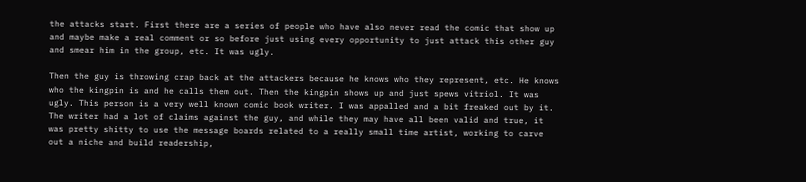the attacks start. First there are a series of people who have also never read the comic that show up and maybe make a real comment or so before just using every opportunity to just attack this other guy and smear him in the group, etc. It was ugly.

Then the guy is throwing crap back at the attackers because he knows who they represent, etc. He knows who the kingpin is and he calls them out. Then the kingpin shows up and just spews vitriol. It was ugly. This person is a very well known comic book writer. I was appalled and a bit freaked out by it. The writer had a lot of claims against the guy, and while they may have all been valid and true, it was pretty shitty to use the message boards related to a really small time artist, working to carve out a niche and build readership,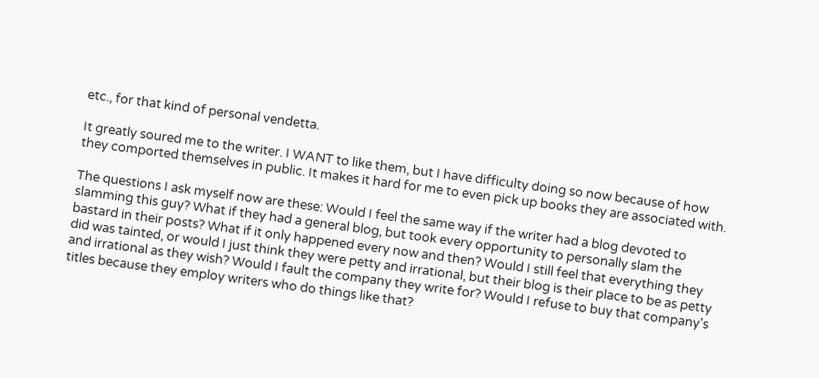etc., for that kind of personal vendetta.

It greatly soured me to the writer. I WANT to like them, but I have difficulty doing so now because of how they comported themselves in public. It makes it hard for me to even pick up books they are associated with.

The questions I ask myself now are these: Would I feel the same way if the writer had a blog devoted to slamming this guy? What if they had a general blog, but took every opportunity to personally slam the bastard in their posts? What if it only happened every now and then? Would I still feel that everything they did was tainted, or would I just think they were petty and irrational, but their blog is their place to be as petty and irrational as they wish? Would I fault the company they write for? Would I refuse to buy that company's titles because they employ writers who do things like that?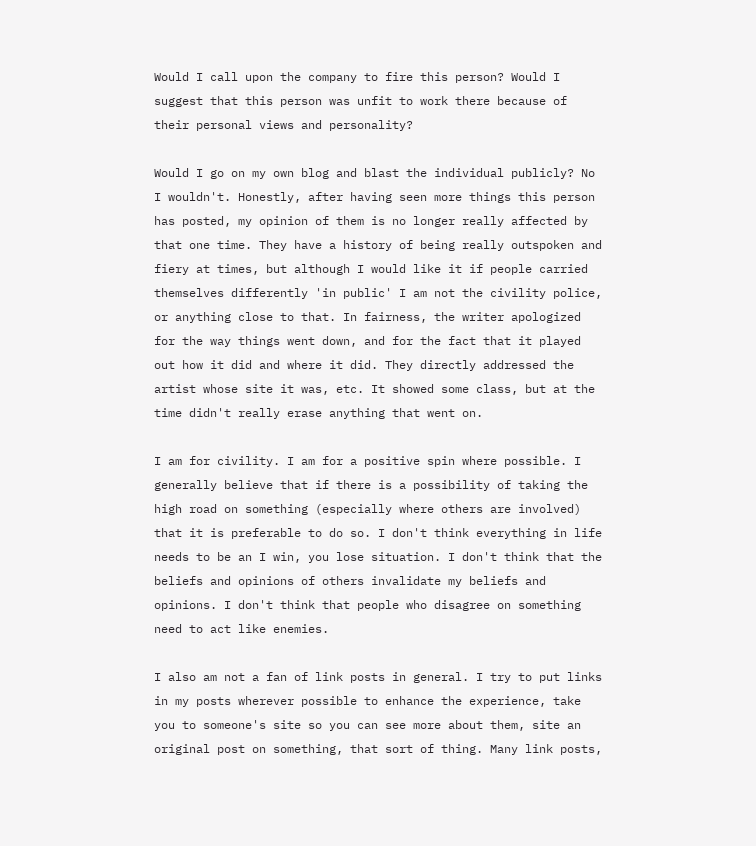Would I call upon the company to fire this person? Would I suggest that this person was unfit to work there because of their personal views and personality?

Would I go on my own blog and blast the individual publicly? No I wouldn't. Honestly, after having seen more things this person has posted, my opinion of them is no longer really affected by that one time. They have a history of being really outspoken and fiery at times, but although I would like it if people carried themselves differently 'in public' I am not the civility police, or anything close to that. In fairness, the writer apologized for the way things went down, and for the fact that it played out how it did and where it did. They directly addressed the artist whose site it was, etc. It showed some class, but at the time didn't really erase anything that went on.

I am for civility. I am for a positive spin where possible. I generally believe that if there is a possibility of taking the high road on something (especially where others are involved) that it is preferable to do so. I don't think everything in life needs to be an I win, you lose situation. I don't think that the beliefs and opinions of others invalidate my beliefs and opinions. I don't think that people who disagree on something need to act like enemies.

I also am not a fan of link posts in general. I try to put links in my posts wherever possible to enhance the experience, take you to someone's site so you can see more about them, site an original post on something, that sort of thing. Many link posts,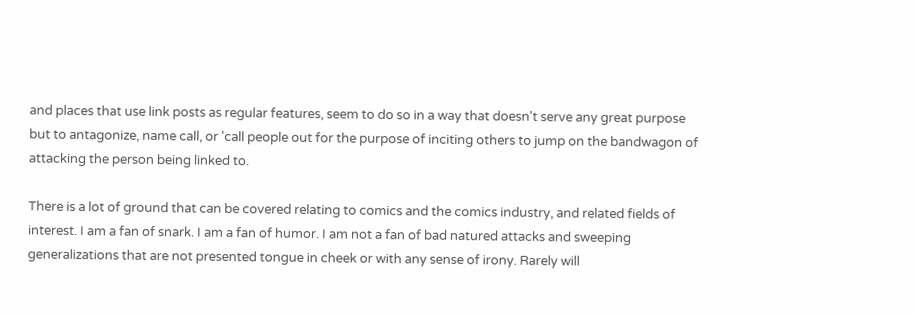and places that use link posts as regular features, seem to do so in a way that doesn't serve any great purpose but to antagonize, name call, or 'call people out for the purpose of inciting others to jump on the bandwagon of attacking the person being linked to.

There is a lot of ground that can be covered relating to comics and the comics industry, and related fields of interest. I am a fan of snark. I am a fan of humor. I am not a fan of bad natured attacks and sweeping generalizations that are not presented tongue in cheek or with any sense of irony. Rarely will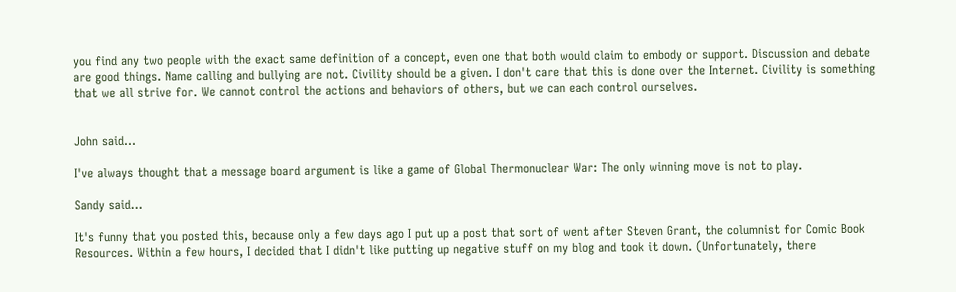you find any two people with the exact same definition of a concept, even one that both would claim to embody or support. Discussion and debate are good things. Name calling and bullying are not. Civility should be a given. I don't care that this is done over the Internet. Civility is something that we all strive for. We cannot control the actions and behaviors of others, but we can each control ourselves.


John said...

I've always thought that a message board argument is like a game of Global Thermonuclear War: The only winning move is not to play.

Sandy said...

It's funny that you posted this, because only a few days ago I put up a post that sort of went after Steven Grant, the columnist for Comic Book Resources. Within a few hours, I decided that I didn't like putting up negative stuff on my blog and took it down. (Unfortunately, there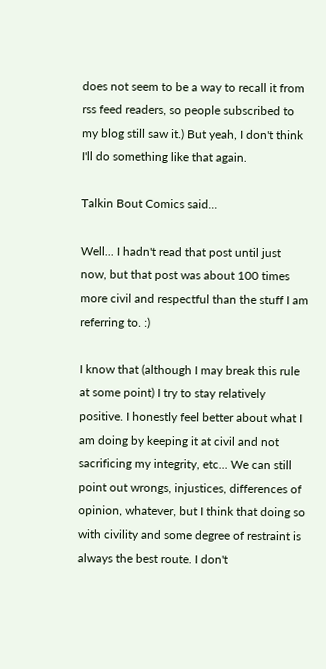does not seem to be a way to recall it from rss feed readers, so people subscribed to my blog still saw it.) But yeah, I don't think I'll do something like that again.

Talkin Bout Comics said...

Well... I hadn't read that post until just now, but that post was about 100 times more civil and respectful than the stuff I am referring to. :)

I know that (although I may break this rule at some point) I try to stay relatively positive. I honestly feel better about what I am doing by keeping it at civil and not sacrificing my integrity, etc... We can still point out wrongs, injustices, differences of opinion, whatever, but I think that doing so with civility and some degree of restraint is always the best route. I don't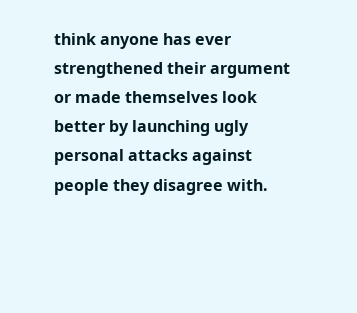think anyone has ever strengthened their argument or made themselves look better by launching ugly personal attacks against people they disagree with.